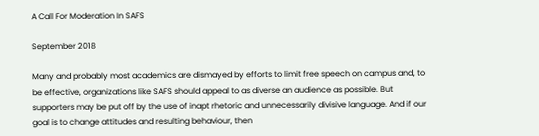A Call For Moderation In SAFS

September 2018

Many and probably most academics are dismayed by efforts to limit free speech on campus and, to be effective, organizations like SAFS should appeal to as diverse an audience as possible. But supporters may be put off by the use of inapt rhetoric and unnecessarily divisive language. And if our goal is to change attitudes and resulting behaviour, then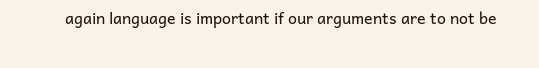again language is important if our arguments are to not be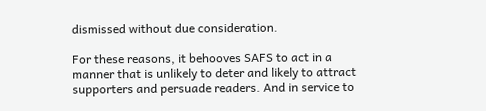dismissed without due consideration.

For these reasons, it behooves SAFS to act in a manner that is unlikely to deter and likely to attract supporters and persuade readers. And in service to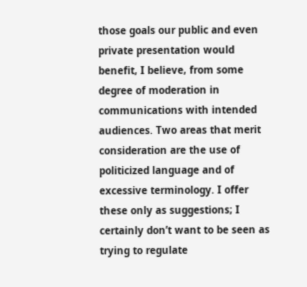those goals our public and even private presentation would benefit, I believe, from some degree of moderation in communications with intended audiences. Two areas that merit consideration are the use of politicized language and of excessive terminology. I offer these only as suggestions; I certainly don’t want to be seen as trying to regulate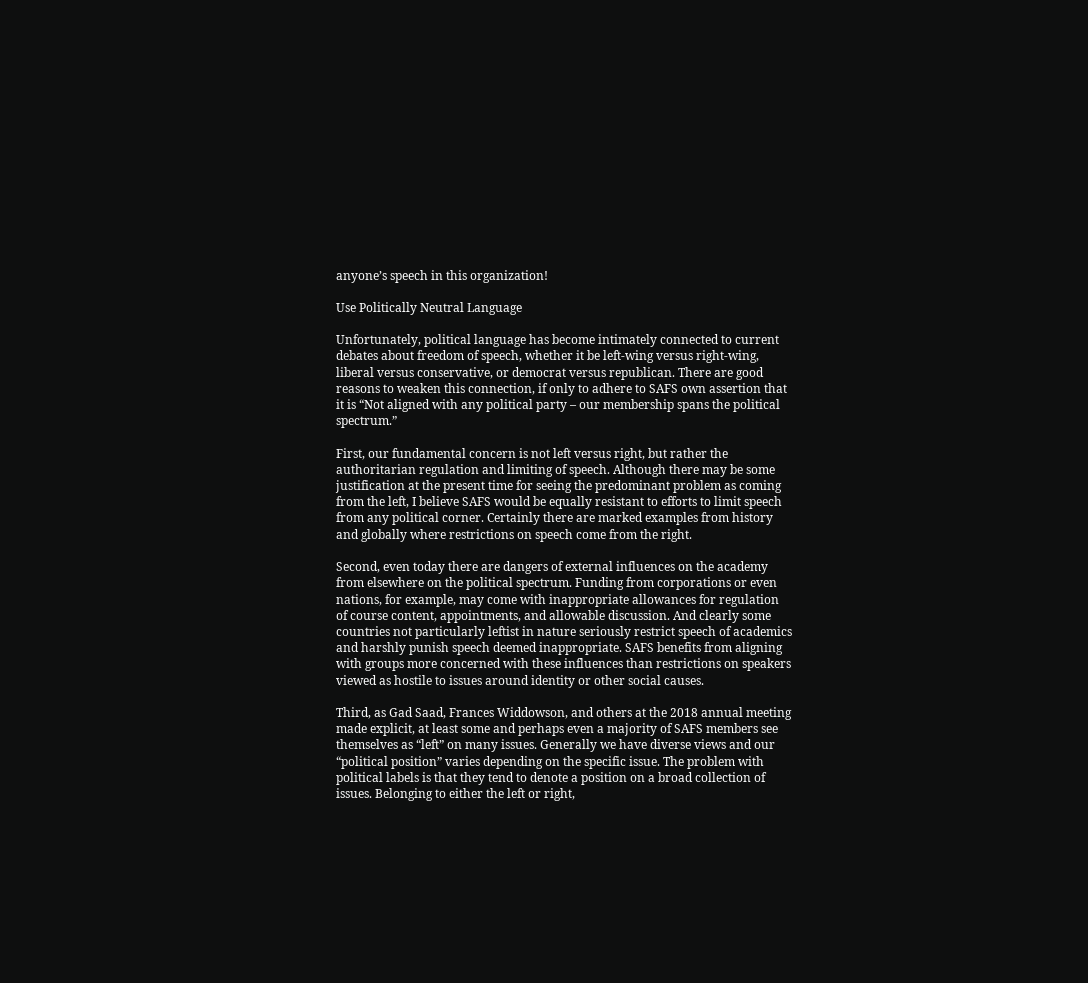anyone’s speech in this organization!

Use Politically Neutral Language

Unfortunately, political language has become intimately connected to current debates about freedom of speech, whether it be left-wing versus right-wing, liberal versus conservative, or democrat versus republican. There are good reasons to weaken this connection, if only to adhere to SAFS own assertion that it is “Not aligned with any political party – our membership spans the political spectrum.”

First, our fundamental concern is not left versus right, but rather the authoritarian regulation and limiting of speech. Although there may be some justification at the present time for seeing the predominant problem as coming from the left, I believe SAFS would be equally resistant to efforts to limit speech from any political corner. Certainly there are marked examples from history and globally where restrictions on speech come from the right.

Second, even today there are dangers of external influences on the academy from elsewhere on the political spectrum. Funding from corporations or even nations, for example, may come with inappropriate allowances for regulation of course content, appointments, and allowable discussion. And clearly some countries not particularly leftist in nature seriously restrict speech of academics and harshly punish speech deemed inappropriate. SAFS benefits from aligning with groups more concerned with these influences than restrictions on speakers viewed as hostile to issues around identity or other social causes.

Third, as Gad Saad, Frances Widdowson, and others at the 2018 annual meeting made explicit, at least some and perhaps even a majority of SAFS members see themselves as “left” on many issues. Generally we have diverse views and our “political position” varies depending on the specific issue. The problem with political labels is that they tend to denote a position on a broad collection of issues. Belonging to either the left or right,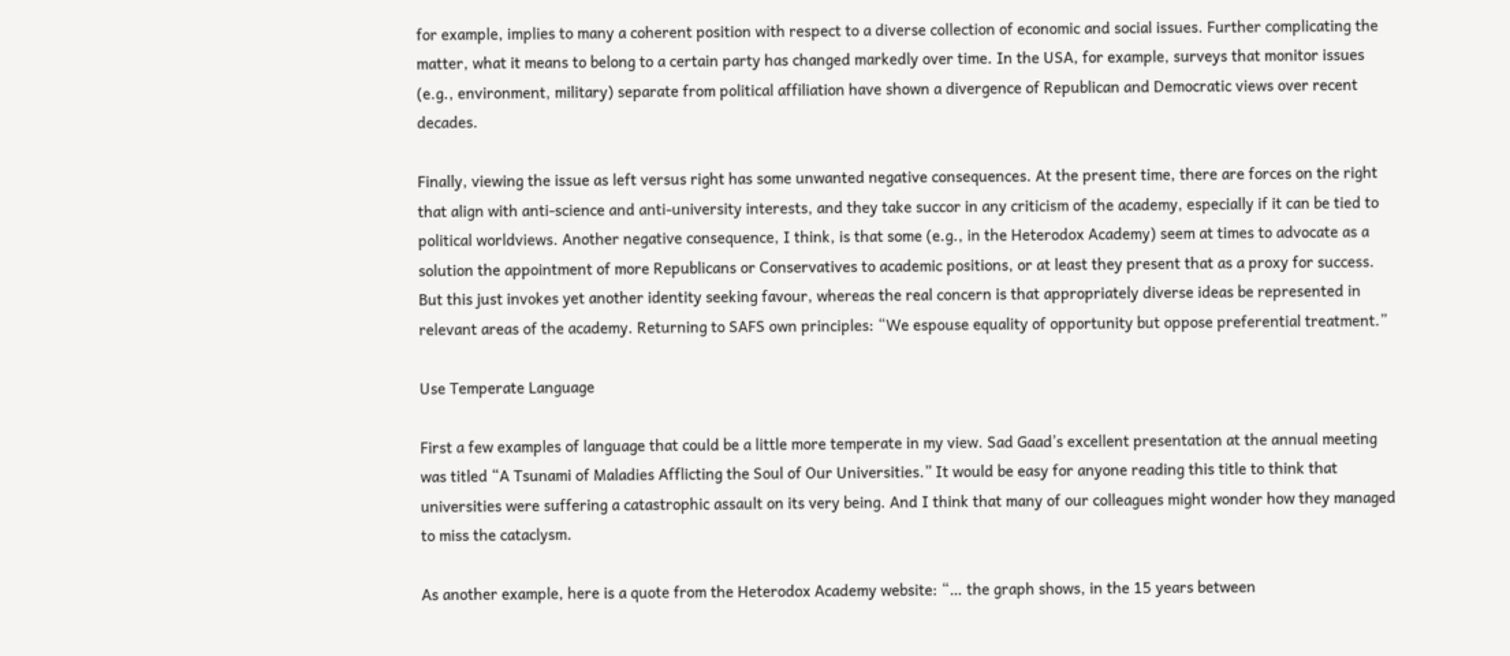for example, implies to many a coherent position with respect to a diverse collection of economic and social issues. Further complicating the matter, what it means to belong to a certain party has changed markedly over time. In the USA, for example, surveys that monitor issues (e.g., environment, military) separate from political affiliation have shown a divergence of Republican and Democratic views over recent decades.

Finally, viewing the issue as left versus right has some unwanted negative consequences. At the present time, there are forces on the right that align with anti-science and anti-university interests, and they take succor in any criticism of the academy, especially if it can be tied to political worldviews. Another negative consequence, I think, is that some (e.g., in the Heterodox Academy) seem at times to advocate as a solution the appointment of more Republicans or Conservatives to academic positions, or at least they present that as a proxy for success. But this just invokes yet another identity seeking favour, whereas the real concern is that appropriately diverse ideas be represented in relevant areas of the academy. Returning to SAFS own principles: “We espouse equality of opportunity but oppose preferential treatment.”

Use Temperate Language

First a few examples of language that could be a little more temperate in my view. Sad Gaad’s excellent presentation at the annual meeting was titled “A Tsunami of Maladies Afflicting the Soul of Our Universities.” It would be easy for anyone reading this title to think that universities were suffering a catastrophic assault on its very being. And I think that many of our colleagues might wonder how they managed to miss the cataclysm.

As another example, here is a quote from the Heterodox Academy website: “… the graph shows, in the 15 years between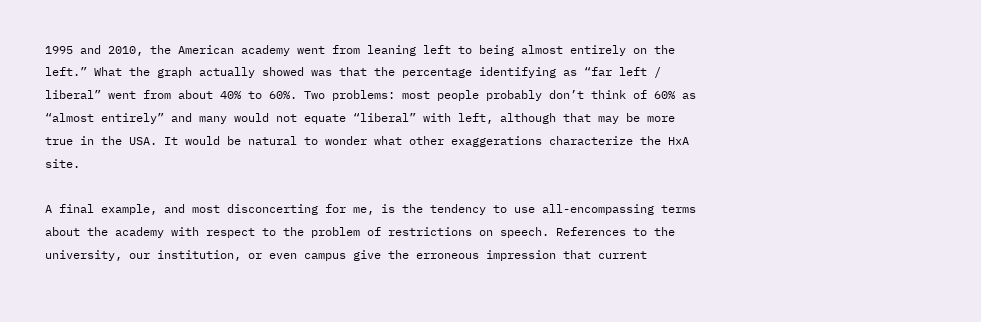1995 and 2010, the American academy went from leaning left to being almost entirely on the left.” What the graph actually showed was that the percentage identifying as “far left / liberal” went from about 40% to 60%. Two problems: most people probably don’t think of 60% as “almost entirely” and many would not equate “liberal” with left, although that may be more true in the USA. It would be natural to wonder what other exaggerations characterize the HxA site.

A final example, and most disconcerting for me, is the tendency to use all-encompassing terms about the academy with respect to the problem of restrictions on speech. References to the university, our institution, or even campus give the erroneous impression that current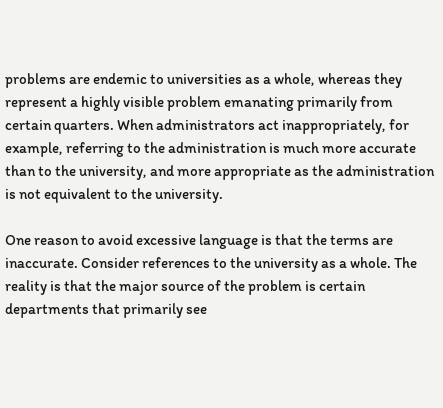problems are endemic to universities as a whole, whereas they represent a highly visible problem emanating primarily from certain quarters. When administrators act inappropriately, for example, referring to the administration is much more accurate than to the university, and more appropriate as the administration is not equivalent to the university.

One reason to avoid excessive language is that the terms are inaccurate. Consider references to the university as a whole. The reality is that the major source of the problem is certain departments that primarily see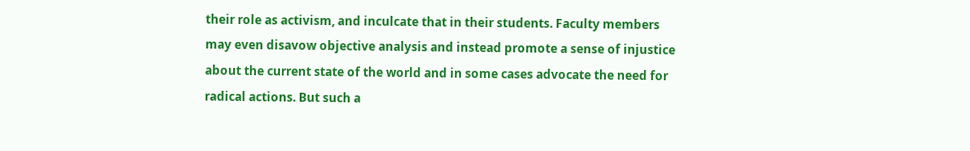their role as activism, and inculcate that in their students. Faculty members may even disavow objective analysis and instead promote a sense of injustice about the current state of the world and in some cases advocate the need for radical actions. But such a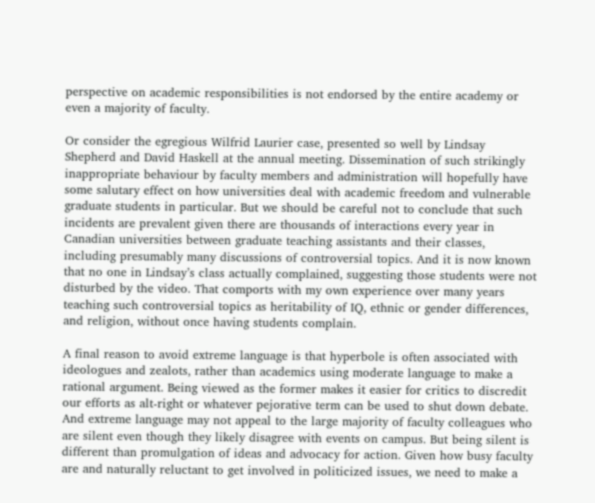perspective on academic responsibilities is not endorsed by the entire academy or even a majority of faculty.

Or consider the egregious Wilfrid Laurier case, presented so well by Lindsay Shepherd and David Haskell at the annual meeting. Dissemination of such strikingly inappropriate behaviour by faculty members and administration will hopefully have some salutary effect on how universities deal with academic freedom and vulnerable graduate students in particular. But we should be careful not to conclude that such incidents are prevalent given there are thousands of interactions every year in Canadian universities between graduate teaching assistants and their classes, including presumably many discussions of controversial topics. And it is now known that no one in Lindsay’s class actually complained, suggesting those students were not disturbed by the video. That comports with my own experience over many years teaching such controversial topics as heritability of IQ, ethnic or gender differences, and religion, without once having students complain.

A final reason to avoid extreme language is that hyperbole is often associated with ideologues and zealots, rather than academics using moderate language to make a rational argument. Being viewed as the former makes it easier for critics to discredit our efforts as alt-right or whatever pejorative term can be used to shut down debate. And extreme language may not appeal to the large majority of faculty colleagues who are silent even though they likely disagree with events on campus. But being silent is different than promulgation of ideas and advocacy for action. Given how busy faculty are and naturally reluctant to get involved in politicized issues, we need to make a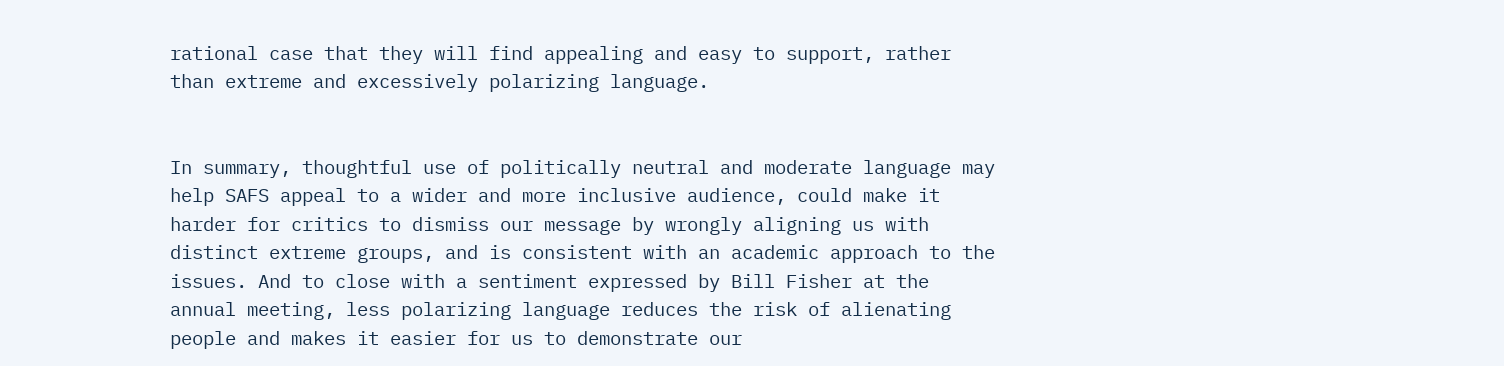rational case that they will find appealing and easy to support, rather than extreme and excessively polarizing language.


In summary, thoughtful use of politically neutral and moderate language may help SAFS appeal to a wider and more inclusive audience, could make it harder for critics to dismiss our message by wrongly aligning us with distinct extreme groups, and is consistent with an academic approach to the issues. And to close with a sentiment expressed by Bill Fisher at the annual meeting, less polarizing language reduces the risk of alienating people and makes it easier for us to demonstrate our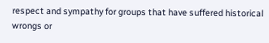respect and sympathy for groups that have suffered historical wrongs or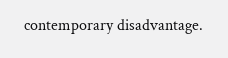contemporary disadvantage.